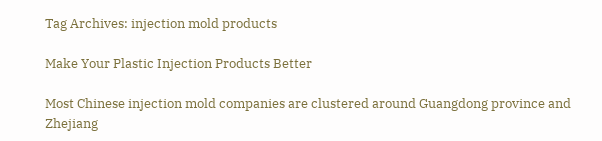Tag Archives: injection mold products

Make Your Plastic Injection Products Better

Most Chinese injection mold companies are clustered around Guangdong province and Zhejiang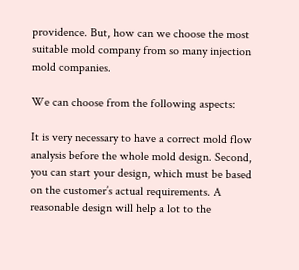providence. But, how can we choose the most suitable mold company from so many injection mold companies.

We can choose from the following aspects:

It is very necessary to have a correct mold flow analysis before the whole mold design. Second, you can start your design, which must be based on the customer’s actual requirements. A reasonable design will help a lot to the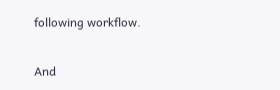following workflow.

And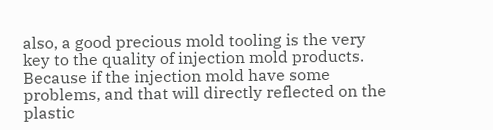also, a good precious mold tooling is the very key to the quality of injection mold products. Because if the injection mold have some problems, and that will directly reflected on the plastic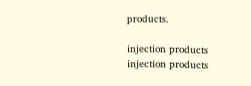products.

injection products
injection products